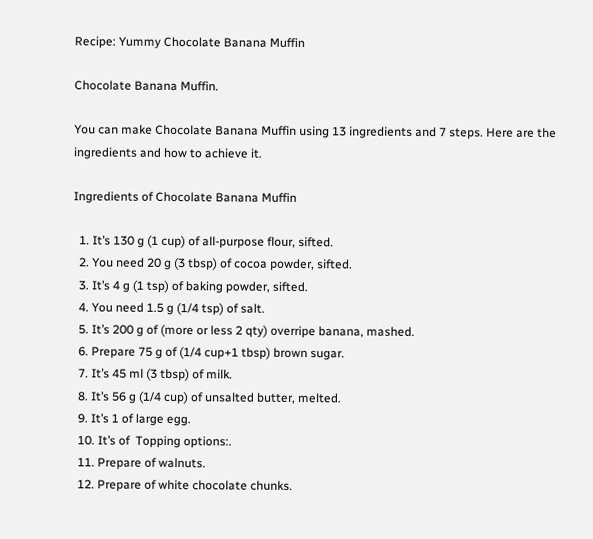Recipe: Yummy Chocolate Banana Muffin

Chocolate Banana Muffin.

You can make Chocolate Banana Muffin using 13 ingredients and 7 steps. Here are the ingredients and how to achieve it.

Ingredients of Chocolate Banana Muffin

  1. It’s 130 g (1 cup) of all-purpose flour, sifted.
  2. You need 20 g (3 tbsp) of cocoa powder, sifted.
  3. It’s 4 g (1 tsp) of baking powder, sifted.
  4. You need 1.5 g (1/4 tsp) of salt.
  5. It’s 200 g of (more or less 2 qty) overripe banana, mashed.
  6. Prepare 75 g of (1/4 cup+1 tbsp) brown sugar.
  7. It’s 45 ml (3 tbsp) of milk.
  8. It’s 56 g (1/4 cup) of unsalted butter, melted.
  9. It’s 1 of large egg.
  10. It’s of  Topping options:.
  11. Prepare of walnuts.
  12. Prepare of white chocolate chunks.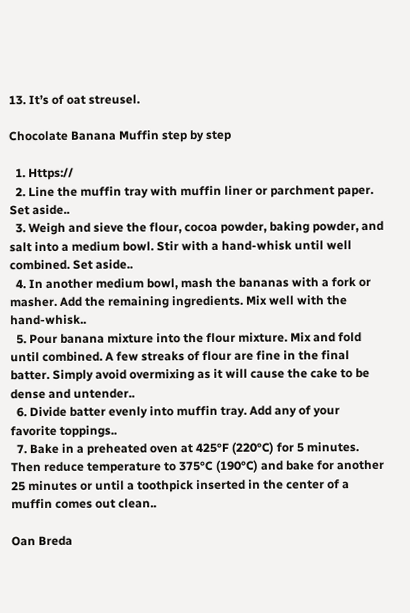13. It’s of oat streusel.

Chocolate Banana Muffin step by step

  1. Https://
  2. Line the muffin tray with muffin liner or parchment paper. Set aside..
  3. Weigh and sieve the flour, cocoa powder, baking powder, and salt into a medium bowl. Stir with a hand-whisk until well combined. Set aside..
  4. In another medium bowl, mash the bananas with a fork or masher. Add the remaining ingredients. Mix well with the hand-whisk..
  5. Pour banana mixture into the flour mixture. Mix and fold until combined. A few streaks of flour are fine in the final batter. Simply avoid overmixing as it will cause the cake to be dense and untender..
  6. Divide batter evenly into muffin tray. Add any of your favorite toppings..
  7. Bake in a preheated oven at 425°F (220°C) for 5 minutes. Then reduce temperature to 375°C (190°C) and bake for another 25 minutes or until a toothpick inserted in the center of a muffin comes out clean..

Oan Breda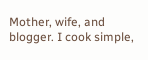Mother, wife, and blogger. I cook simple,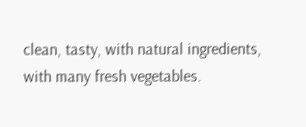clean, tasty, with natural ingredients, with many fresh vegetables.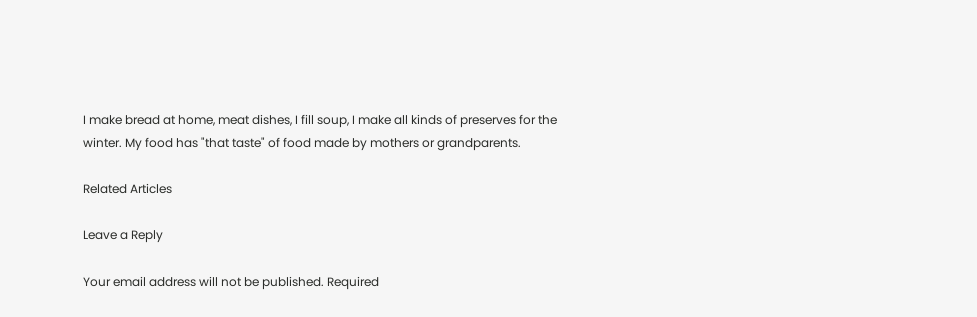I make bread at home, meat dishes, I fill soup, I make all kinds of preserves for the winter. My food has "that taste" of food made by mothers or grandparents.

Related Articles

Leave a Reply

Your email address will not be published. Required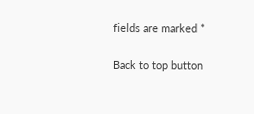fields are marked *

Back to top button